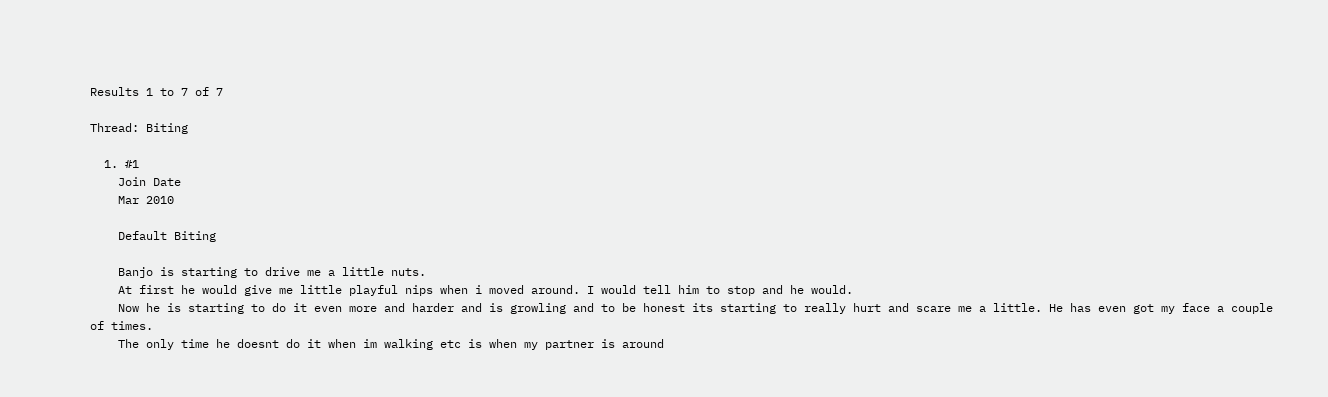Results 1 to 7 of 7

Thread: Biting

  1. #1
    Join Date
    Mar 2010

    Default Biting

    Banjo is starting to drive me a little nuts.
    At first he would give me little playful nips when i moved around. I would tell him to stop and he would.
    Now he is starting to do it even more and harder and is growling and to be honest its starting to really hurt and scare me a little. He has even got my face a couple of times.
    The only time he doesnt do it when im walking etc is when my partner is around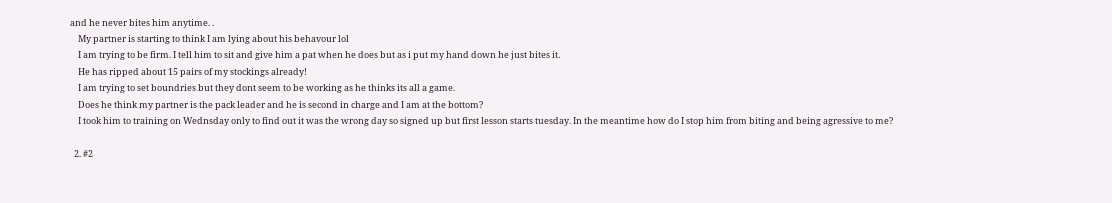and he never bites him anytime. .
    My partner is starting to think I am lying about his behavour lol
    I am trying to be firm. I tell him to sit and give him a pat when he does but as i put my hand down he just bites it.
    He has ripped about 15 pairs of my stockings already!
    I am trying to set boundries but they dont seem to be working as he thinks its all a game.
    Does he think my partner is the pack leader and he is second in charge and I am at the bottom?
    I took him to training on Wednsday only to find out it was the wrong day so signed up but first lesson starts tuesday. In the meantime how do I stop him from biting and being agressive to me?

  2. #2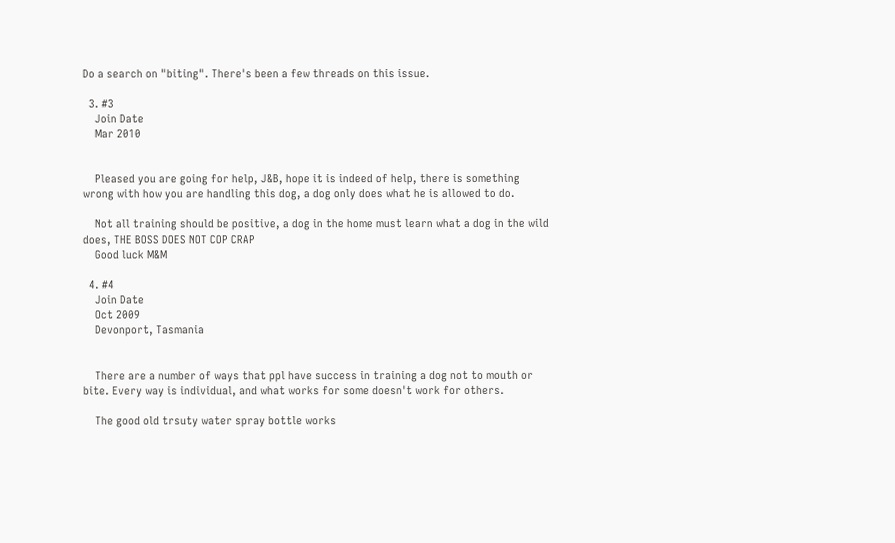Do a search on "biting". There's been a few threads on this issue.

  3. #3
    Join Date
    Mar 2010


    Pleased you are going for help, J&B, hope it is indeed of help, there is something wrong with how you are handling this dog, a dog only does what he is allowed to do.

    Not all training should be positive, a dog in the home must learn what a dog in the wild does, THE BOSS DOES NOT COP CRAP
    Good luck M&M

  4. #4
    Join Date
    Oct 2009
    Devonport, Tasmania


    There are a number of ways that ppl have success in training a dog not to mouth or bite. Every way is individual, and what works for some doesn't work for others.

    The good old trsuty water spray bottle works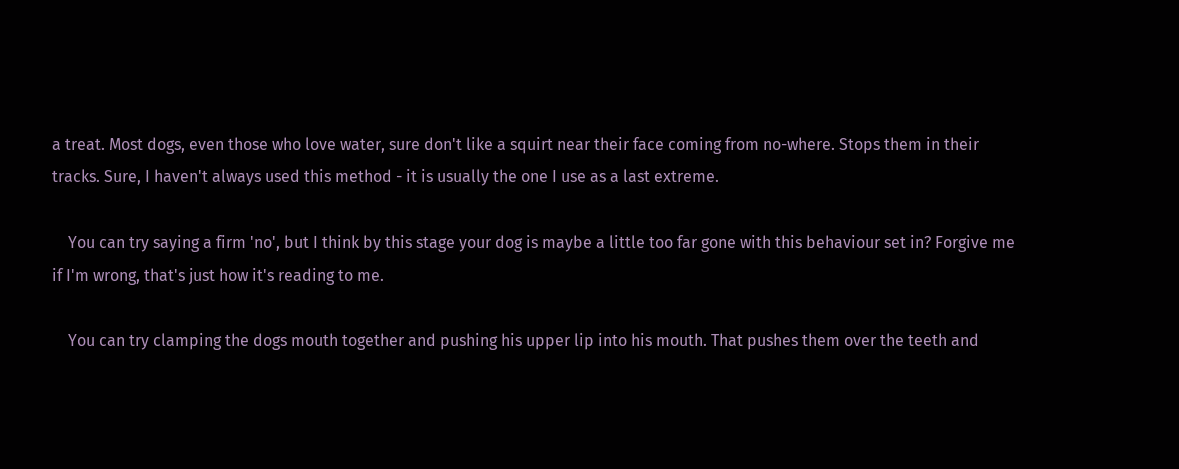a treat. Most dogs, even those who love water, sure don't like a squirt near their face coming from no-where. Stops them in their tracks. Sure, I haven't always used this method - it is usually the one I use as a last extreme.

    You can try saying a firm 'no', but I think by this stage your dog is maybe a little too far gone with this behaviour set in? Forgive me if I'm wrong, that's just how it's reading to me.

    You can try clamping the dogs mouth together and pushing his upper lip into his mouth. That pushes them over the teeth and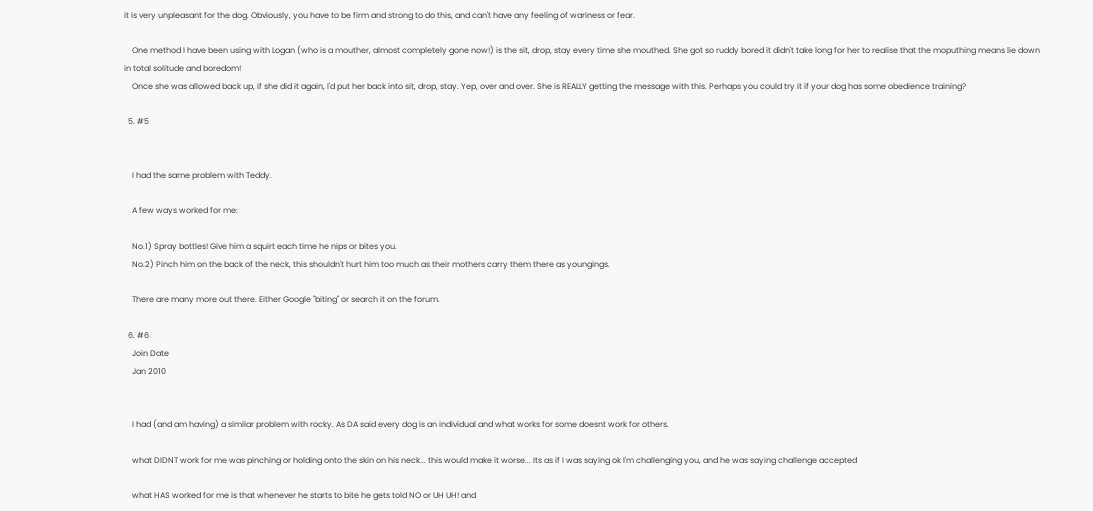it is very unpleasant for the dog. Obviously, you have to be firm and strong to do this, and can't have any feeling of wariness or fear.

    One method I have been using with Logan (who is a mouther, almost completely gone now!) is the sit, drop, stay every time she mouthed. She got so ruddy bored it didn't take long for her to realise that the moputhing means lie down in total solitude and boredom!
    Once she was allowed back up, if she did it again, I'd put her back into sit, drop, stay. Yep, over and over. She is REALLY getting the message with this. Perhaps you could try it if your dog has some obedience training?

  5. #5


    I had the same problem with Teddy.

    A few ways worked for me:

    No.1) Spray bottles! Give him a squirt each time he nips or bites you.
    No.2) Pinch him on the back of the neck, this shouldn't hurt him too much as their mothers carry them there as youngings.

    There are many more out there. Either Google "biting" or search it on the forum.

  6. #6
    Join Date
    Jan 2010


    I had (and am having) a similar problem with rocky. As DA said every dog is an individual and what works for some doesnt work for others.

    what DIDNT work for me was pinching or holding onto the skin on his neck... this would make it worse... Its as if I was saying ok I'm challenging you, and he was saying challenge accepted

    what HAS worked for me is that whenever he starts to bite he gets told NO or UH UH! and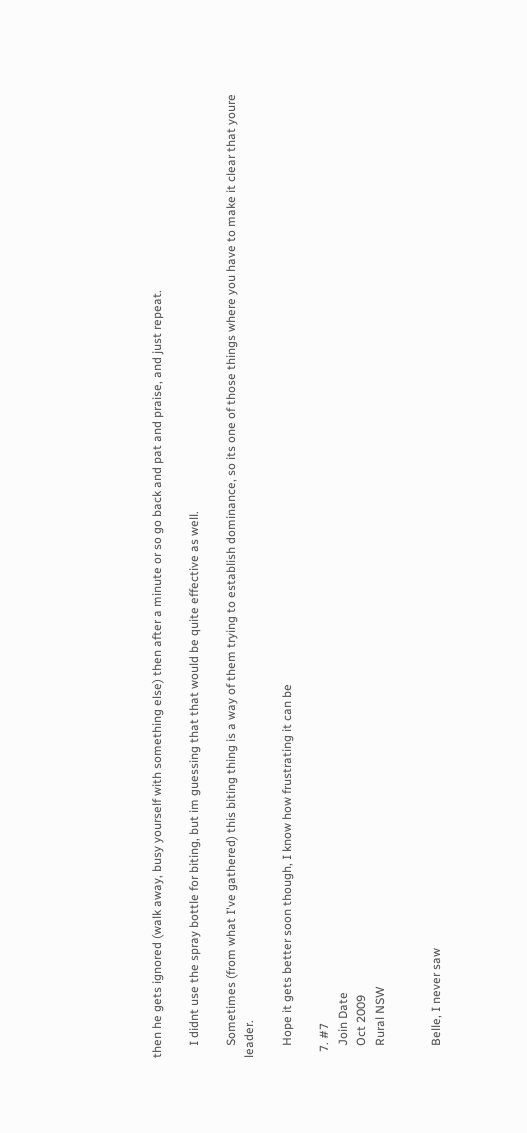then he gets ignored (walk away, busy yourself with something else) then after a minute or so go back and pat and praise, and just repeat.

    I didnt use the spray bottle for biting, but im guessing that that would be quite effective as well.

    Sometimes (from what I've gathered) this biting thing is a way of them trying to establish dominance, so its one of those things where you have to make it clear that youre leader.

    Hope it gets better soon though, I know how frustrating it can be

  7. #7
    Join Date
    Oct 2009
    Rural NSW


    Belle, I never saw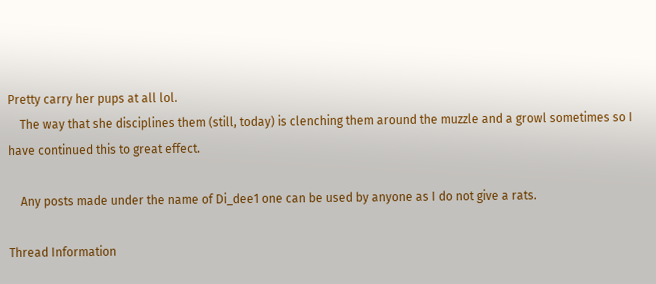Pretty carry her pups at all lol.
    The way that she disciplines them (still, today) is clenching them around the muzzle and a growl sometimes so I have continued this to great effect.

    Any posts made under the name of Di_dee1 one can be used by anyone as I do not give a rats.

Thread Information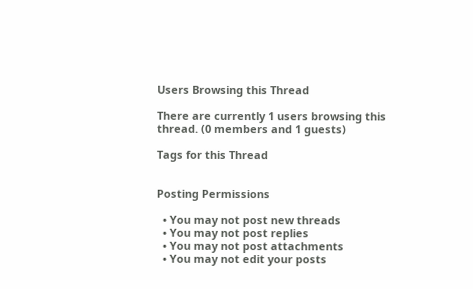Users Browsing this Thread

There are currently 1 users browsing this thread. (0 members and 1 guests)

Tags for this Thread


Posting Permissions

  • You may not post new threads
  • You may not post replies
  • You may not post attachments
  • You may not edit your posts